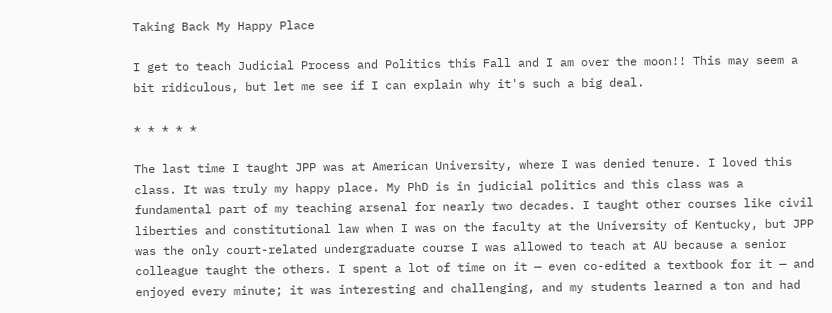Taking Back My Happy Place

I get to teach Judicial Process and Politics this Fall and I am over the moon!! This may seem a bit ridiculous, but let me see if I can explain why it's such a big deal.

* * * * *

The last time I taught JPP was at American University, where I was denied tenure. I loved this class. It was truly my happy place. My PhD is in judicial politics and this class was a fundamental part of my teaching arsenal for nearly two decades. I taught other courses like civil liberties and constitutional law when I was on the faculty at the University of Kentucky, but JPP was the only court-related undergraduate course I was allowed to teach at AU because a senior colleague taught the others. I spent a lot of time on it — even co-edited a textbook for it — and enjoyed every minute; it was interesting and challenging, and my students learned a ton and had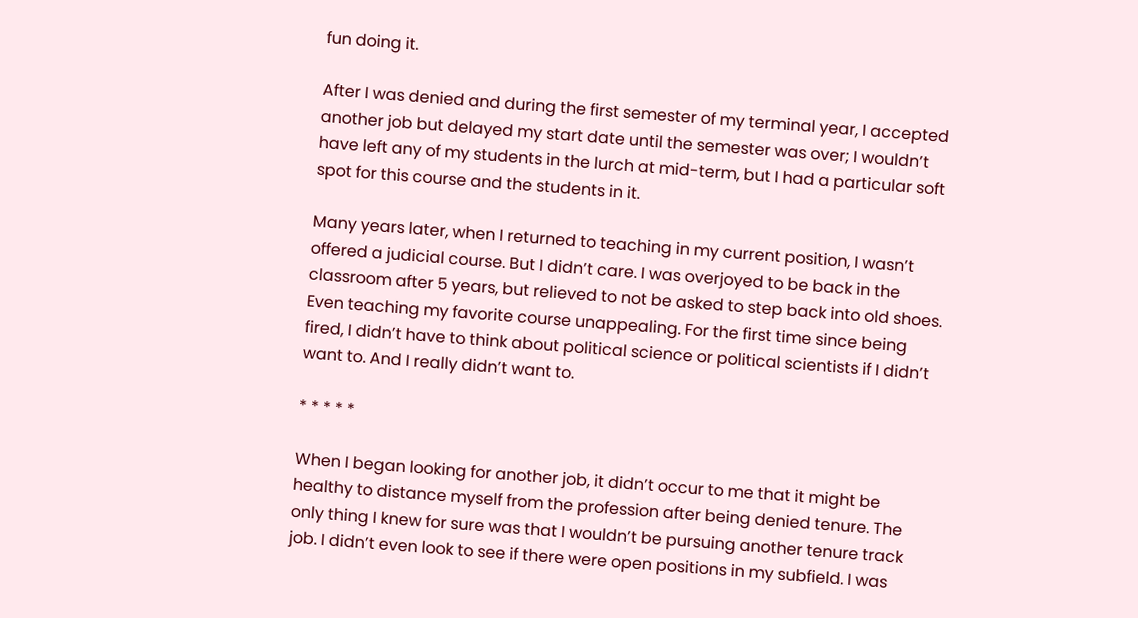fun doing it.

After I was denied and during the first semester of my terminal year, I accepted another job but delayed my start date until the semester was over; I wouldn’t have left any of my students in the lurch at mid-term, but I had a particular soft spot for this course and the students in it.

Many years later, when I returned to teaching in my current position, I wasn’t offered a judicial course. But I didn’t care. I was overjoyed to be back in the classroom after 5 years, but relieved to not be asked to step back into old shoes. Even teaching my favorite course unappealing. For the first time since being fired, I didn’t have to think about political science or political scientists if I didn’t want to. And I really didn’t want to.

* * * * *

When I began looking for another job, it didn’t occur to me that it might be healthy to distance myself from the profession after being denied tenure. The only thing I knew for sure was that I wouldn’t be pursuing another tenure track job. I didn’t even look to see if there were open positions in my subfield. I was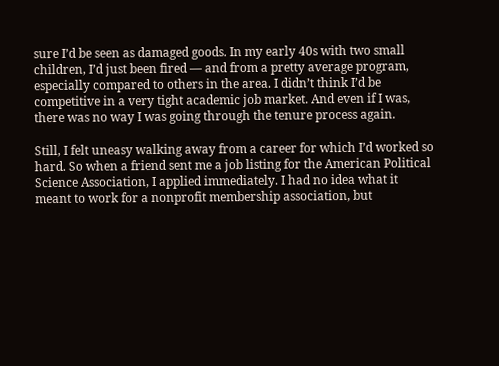sure I’d be seen as damaged goods. In my early 40s with two small children, I’d just been fired — and from a pretty average program, especially compared to others in the area. I didn’t think I’d be competitive in a very tight academic job market. And even if I was, there was no way I was going through the tenure process again.

Still, I felt uneasy walking away from a career for which I’d worked so hard. So when a friend sent me a job listing for the American Political Science Association, I applied immediately. I had no idea what it meant to work for a nonprofit membership association, but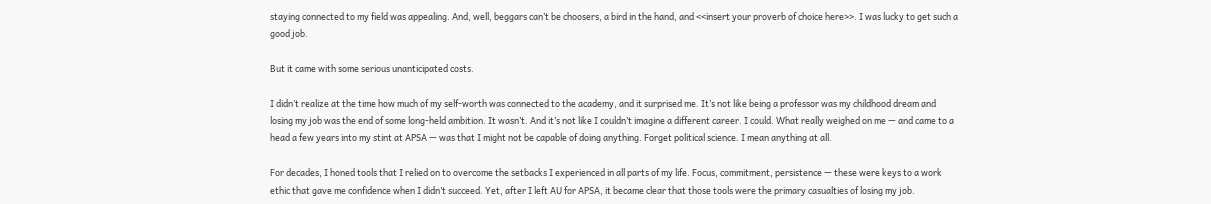staying connected to my field was appealing. And, well, beggars can’t be choosers, a bird in the hand, and <<insert your proverb of choice here>>. I was lucky to get such a good job.

But it came with some serious unanticipated costs.

I didn’t realize at the time how much of my self-worth was connected to the academy, and it surprised me. It’s not like being a professor was my childhood dream and losing my job was the end of some long-held ambition. It wasn’t. And it’s not like I couldn’t imagine a different career. I could. What really weighed on me — and came to a head a few years into my stint at APSA — was that I might not be capable of doing anything. Forget political science. I mean anything at all.

For decades, I honed tools that I relied on to overcome the setbacks I experienced in all parts of my life. Focus, commitment, persistence — these were keys to a work ethic that gave me confidence when I didn’t succeed. Yet, after I left AU for APSA, it became clear that those tools were the primary casualties of losing my job.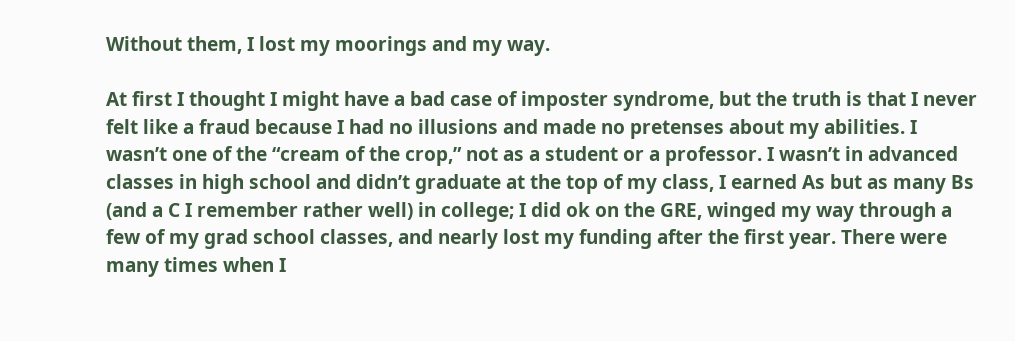Without them, I lost my moorings and my way.

At first I thought I might have a bad case of imposter syndrome, but the truth is that I never felt like a fraud because I had no illusions and made no pretenses about my abilities. I wasn’t one of the “cream of the crop,” not as a student or a professor. I wasn’t in advanced classes in high school and didn’t graduate at the top of my class, I earned As but as many Bs (and a C I remember rather well) in college; I did ok on the GRE, winged my way through a few of my grad school classes, and nearly lost my funding after the first year. There were many times when I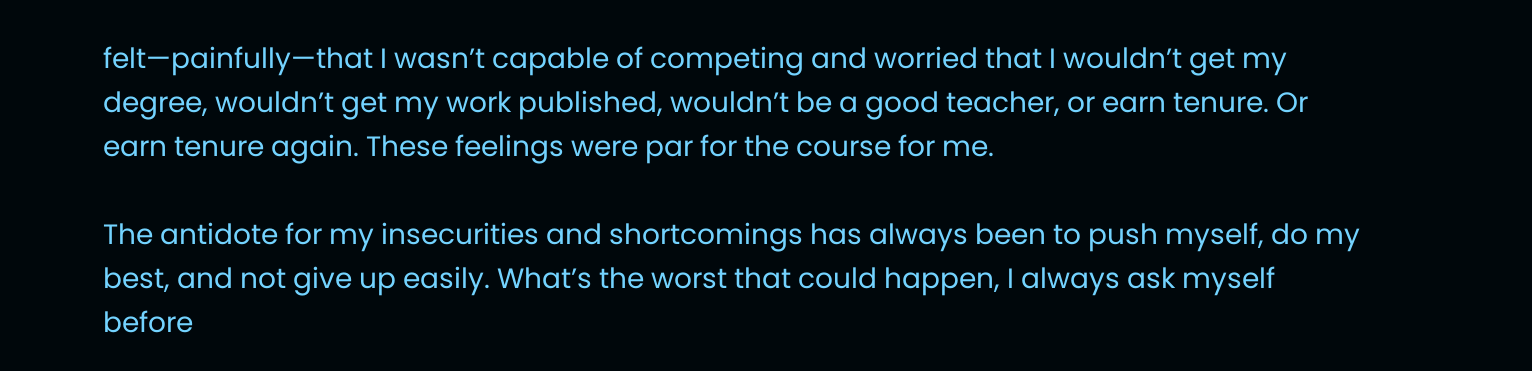felt—painfully—that I wasn’t capable of competing and worried that I wouldn’t get my degree, wouldn’t get my work published, wouldn’t be a good teacher, or earn tenure. Or earn tenure again. These feelings were par for the course for me.

The antidote for my insecurities and shortcomings has always been to push myself, do my best, and not give up easily. What’s the worst that could happen, I always ask myself before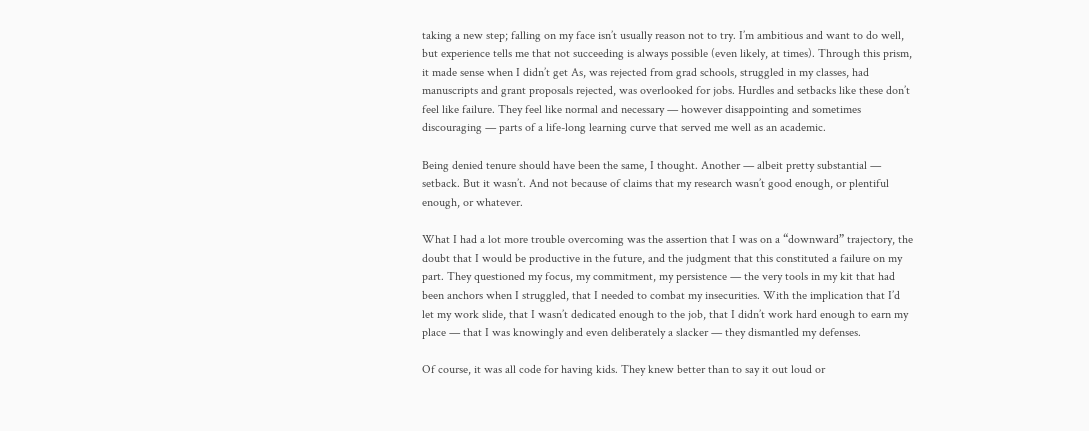taking a new step; falling on my face isn’t usually reason not to try. I’m ambitious and want to do well, but experience tells me that not succeeding is always possible (even likely, at times). Through this prism, it made sense when I didn’t get As, was rejected from grad schools, struggled in my classes, had manuscripts and grant proposals rejected, was overlooked for jobs. Hurdles and setbacks like these don’t feel like failure. They feel like normal and necessary — however disappointing and sometimes discouraging — parts of a life-long learning curve that served me well as an academic.

Being denied tenure should have been the same, I thought. Another — albeit pretty substantial — setback. But it wasn’t. And not because of claims that my research wasn’t good enough, or plentiful enough, or whatever.

What I had a lot more trouble overcoming was the assertion that I was on a “downward” trajectory, the doubt that I would be productive in the future, and the judgment that this constituted a failure on my part. They questioned my focus, my commitment, my persistence — the very tools in my kit that had been anchors when I struggled, that I needed to combat my insecurities. With the implication that I’d let my work slide, that I wasn’t dedicated enough to the job, that I didn’t work hard enough to earn my place — that I was knowingly and even deliberately a slacker — they dismantled my defenses.

Of course, it was all code for having kids. They knew better than to say it out loud or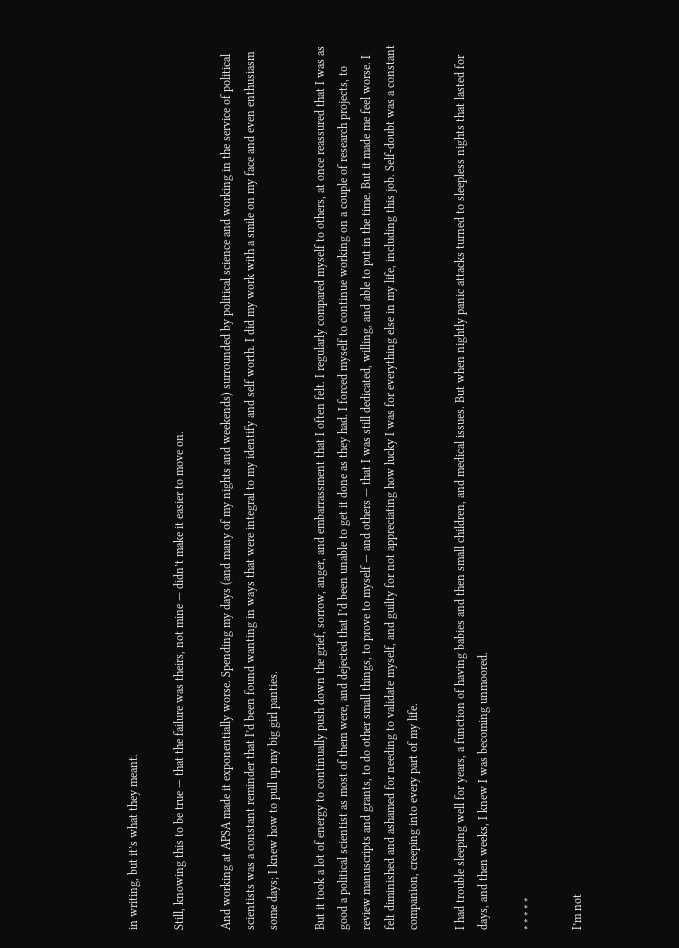in writing, but it’s what they meant.

Still, knowing this to be true — that the failure was theirs, not mine — didn’t make it easier to move on.

And working at APSA made it exponentially worse. Spending my days (and many of my nights and weekends) surrounded by political science and working in the service of political scientists was a constant reminder that I’d been found wanting in ways that were integral to my identify and self worth. I did my work with a smile on my face and even enthusiasm some days; I knew how to pull up my big girl panties.

But it took a lot of energy to continually push down the grief, sorrow, anger, and embarrassment that I often felt. I regularly compared myself to others, at once reassured that I was as good a political scientist as most of them were, and dejected that I’d been unable to get it done as they had. I forced myself to continue working on a couple of research projects, to review manuscripts and grants, to do other small things, to prove to myself — and others — that I was still dedicated, willing, and able to put in the time. But it made me feel worse. I felt diminished and ashamed for needing to validate myself, and guilty for not appreciating how lucky I was for everything else in my life, including this job. Self-doubt was a constant companion, creeping into every part of my life.

I had trouble sleeping well for years, a function of having babies and then small children, and medical issues. But when nightly panic attacks turned to sleepless nights that lasted for days, and then weeks, I knew I was becoming unmoored.

* * * * *

I’m not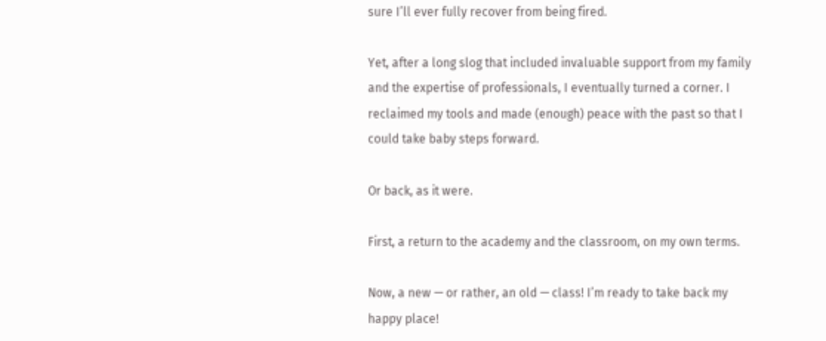sure I’ll ever fully recover from being fired.

Yet, after a long slog that included invaluable support from my family and the expertise of professionals, I eventually turned a corner. I reclaimed my tools and made (enough) peace with the past so that I could take baby steps forward.

Or back, as it were.

First, a return to the academy and the classroom, on my own terms.

Now, a new — or rather, an old — class! I’m ready to take back my happy place!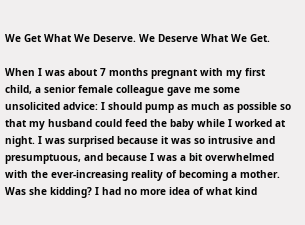We Get What We Deserve. We Deserve What We Get.

When I was about 7 months pregnant with my first child, a senior female colleague gave me some unsolicited advice: I should pump as much as possible so that my husband could feed the baby while I worked at night. I was surprised because it was so intrusive and presumptuous, and because I was a bit overwhelmed with the ever-increasing reality of becoming a mother. Was she kidding? I had no more idea of what kind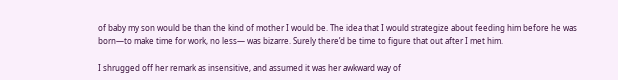of baby my son would be than the kind of mother I would be. The idea that I would strategize about feeding him before he was born—to make time for work, no less— was bizarre. Surely there’d be time to figure that out after I met him.

I shrugged off her remark as insensitive, and assumed it was her awkward way of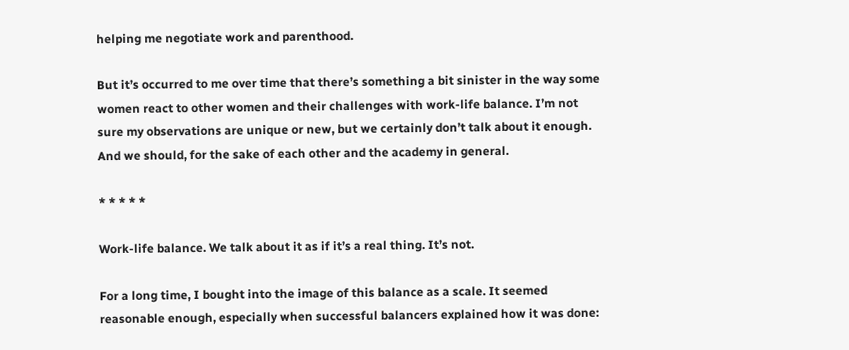helping me negotiate work and parenthood.

But it’s occurred to me over time that there’s something a bit sinister in the way some women react to other women and their challenges with work-life balance. I’m not sure my observations are unique or new, but we certainly don’t talk about it enough. And we should, for the sake of each other and the academy in general.

* * * * *

Work-life balance. We talk about it as if it’s a real thing. It’s not.

For a long time, I bought into the image of this balance as a scale. It seemed reasonable enough, especially when successful balancers explained how it was done: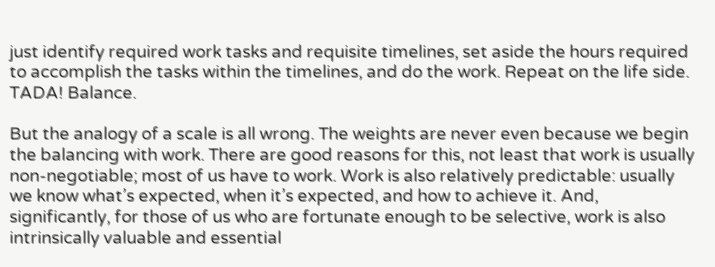just identify required work tasks and requisite timelines, set aside the hours required to accomplish the tasks within the timelines, and do the work. Repeat on the life side. TADA! Balance.

But the analogy of a scale is all wrong. The weights are never even because we begin the balancing with work. There are good reasons for this, not least that work is usually non-negotiable; most of us have to work. Work is also relatively predictable: usually we know what’s expected, when it’s expected, and how to achieve it. And, significantly, for those of us who are fortunate enough to be selective, work is also intrinsically valuable and essential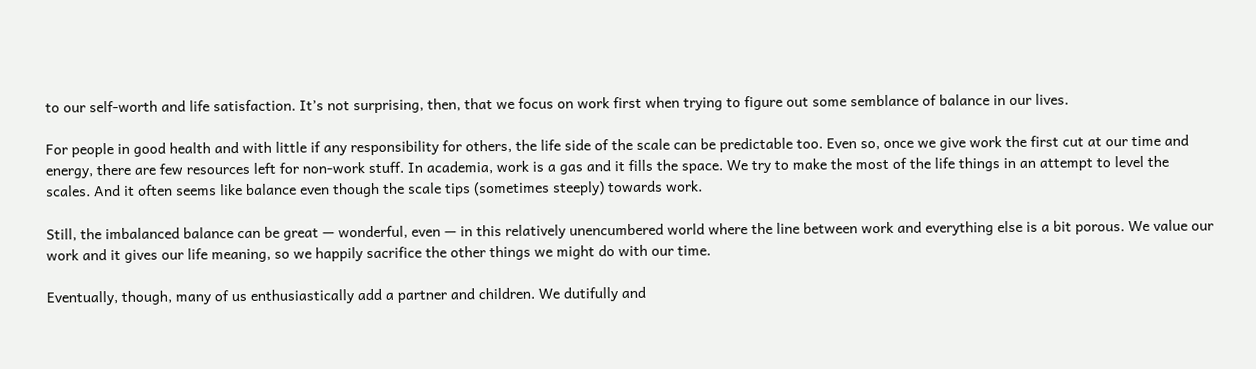to our self-worth and life satisfaction. It’s not surprising, then, that we focus on work first when trying to figure out some semblance of balance in our lives.

For people in good health and with little if any responsibility for others, the life side of the scale can be predictable too. Even so, once we give work the first cut at our time and energy, there are few resources left for non-work stuff. In academia, work is a gas and it fills the space. We try to make the most of the life things in an attempt to level the scales. And it often seems like balance even though the scale tips (sometimes steeply) towards work.

Still, the imbalanced balance can be great — wonderful, even — in this relatively unencumbered world where the line between work and everything else is a bit porous. We value our work and it gives our life meaning, so we happily sacrifice the other things we might do with our time.

Eventually, though, many of us enthusiastically add a partner and children. We dutifully and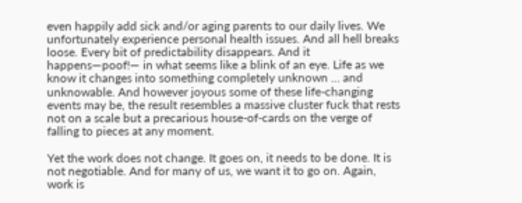even happily add sick and/or aging parents to our daily lives. We unfortunately experience personal health issues. And all hell breaks loose. Every bit of predictability disappears. And it happens—poof!— in what seems like a blink of an eye. Life as we know it changes into something completely unknown … and unknowable. And however joyous some of these life-changing events may be, the result resembles a massive cluster fuck that rests not on a scale but a precarious house-of-cards on the verge of falling to pieces at any moment.

Yet the work does not change. It goes on, it needs to be done. It is not negotiable. And for many of us, we want it to go on. Again, work is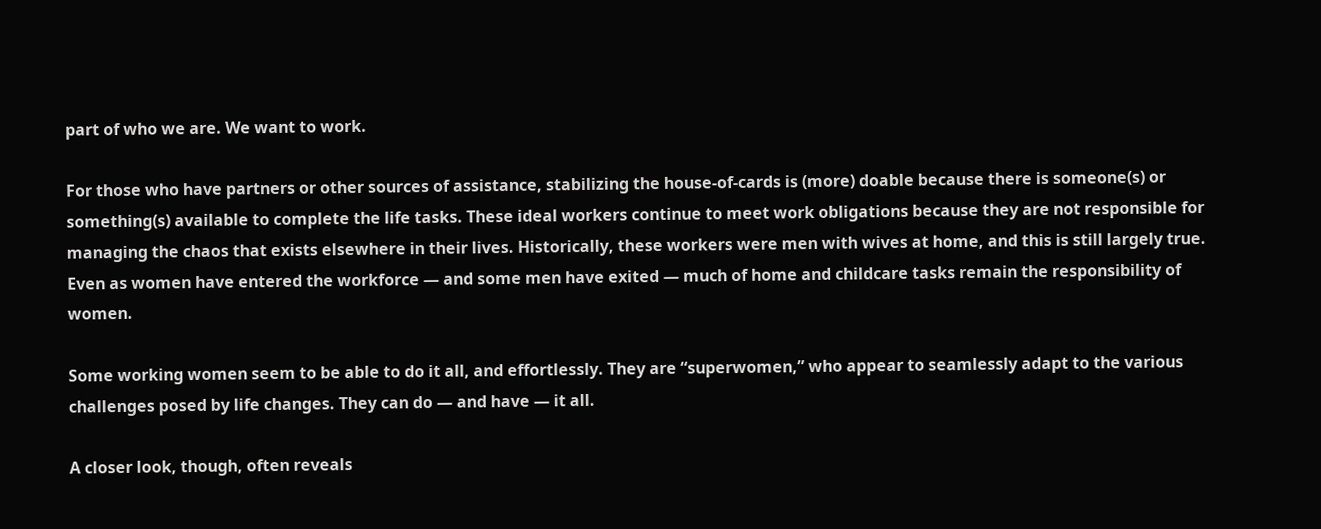part of who we are. We want to work.

For those who have partners or other sources of assistance, stabilizing the house-of-cards is (more) doable because there is someone(s) or something(s) available to complete the life tasks. These ideal workers continue to meet work obligations because they are not responsible for managing the chaos that exists elsewhere in their lives. Historically, these workers were men with wives at home, and this is still largely true. Even as women have entered the workforce — and some men have exited — much of home and childcare tasks remain the responsibility of women.

Some working women seem to be able to do it all, and effortlessly. They are “superwomen,” who appear to seamlessly adapt to the various challenges posed by life changes. They can do — and have — it all.

A closer look, though, often reveals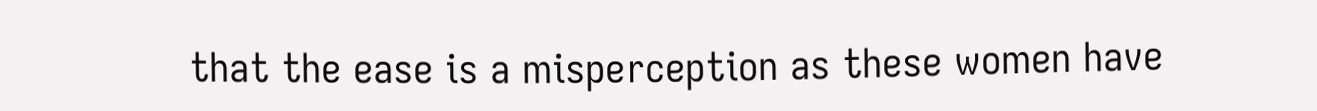that the ease is a misperception as these women have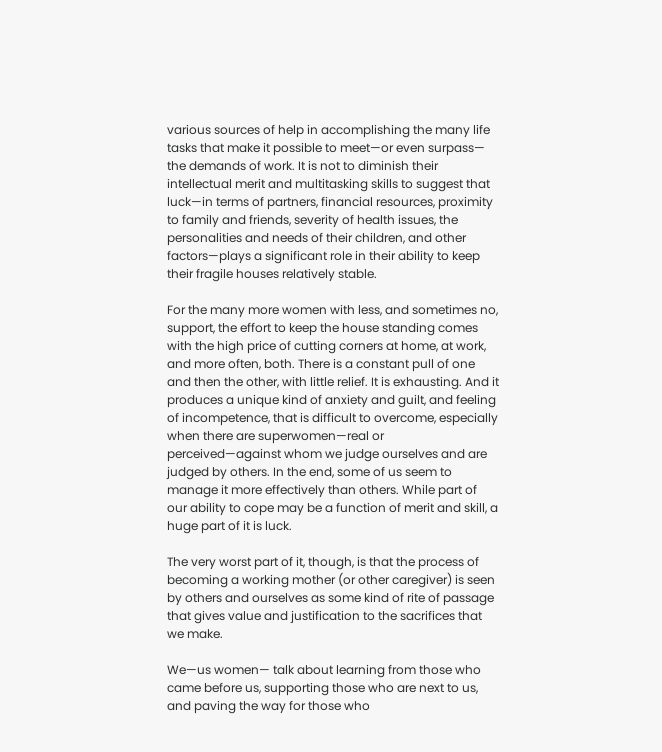various sources of help in accomplishing the many life tasks that make it possible to meet—or even surpass— the demands of work. It is not to diminish their intellectual merit and multitasking skills to suggest that luck—in terms of partners, financial resources, proximity to family and friends, severity of health issues, the personalities and needs of their children, and other factors—plays a significant role in their ability to keep their fragile houses relatively stable.

For the many more women with less, and sometimes no, support, the effort to keep the house standing comes with the high price of cutting corners at home, at work, and more often, both. There is a constant pull of one and then the other, with little relief. It is exhausting. And it produces a unique kind of anxiety and guilt, and feeling of incompetence, that is difficult to overcome, especially when there are superwomen—real or perceived—against whom we judge ourselves and are judged by others. In the end, some of us seem to manage it more effectively than others. While part of our ability to cope may be a function of merit and skill, a huge part of it is luck.

The very worst part of it, though, is that the process of becoming a working mother (or other caregiver) is seen by others and ourselves as some kind of rite of passage that gives value and justification to the sacrifices that we make.

We—us women— talk about learning from those who came before us, supporting those who are next to us, and paving the way for those who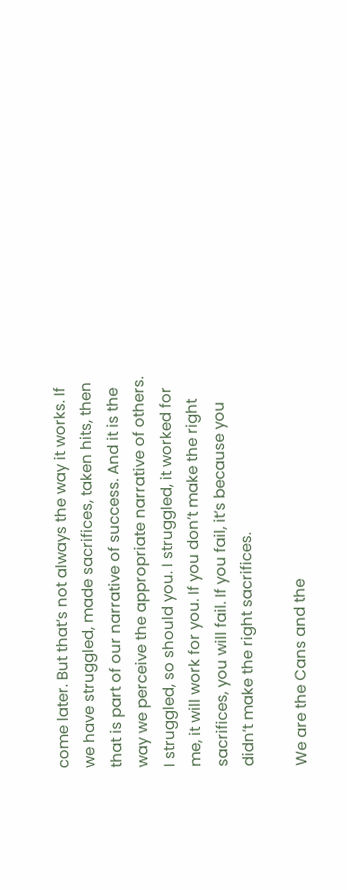come later. But that’s not always the way it works. If we have struggled, made sacrifices, taken hits, then that is part of our narrative of success. And it is the way we perceive the appropriate narrative of others. I struggled, so should you. I struggled, it worked for me, it will work for you. If you don’t make the right sacrifices, you will fail. If you fail, it’s because you didn’t make the right sacrifices.

We are the Cans and the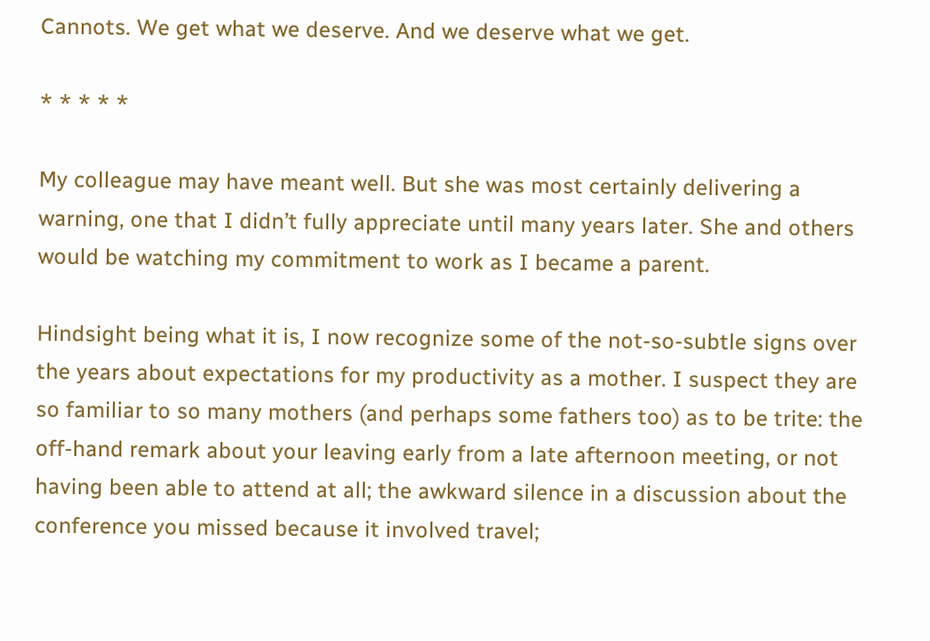Cannots. We get what we deserve. And we deserve what we get.

* * * * *

My colleague may have meant well. But she was most certainly delivering a warning, one that I didn’t fully appreciate until many years later. She and others would be watching my commitment to work as I became a parent.

Hindsight being what it is, I now recognize some of the not-so-subtle signs over the years about expectations for my productivity as a mother. I suspect they are so familiar to so many mothers (and perhaps some fathers too) as to be trite: the off-hand remark about your leaving early from a late afternoon meeting, or not having been able to attend at all; the awkward silence in a discussion about the conference you missed because it involved travel;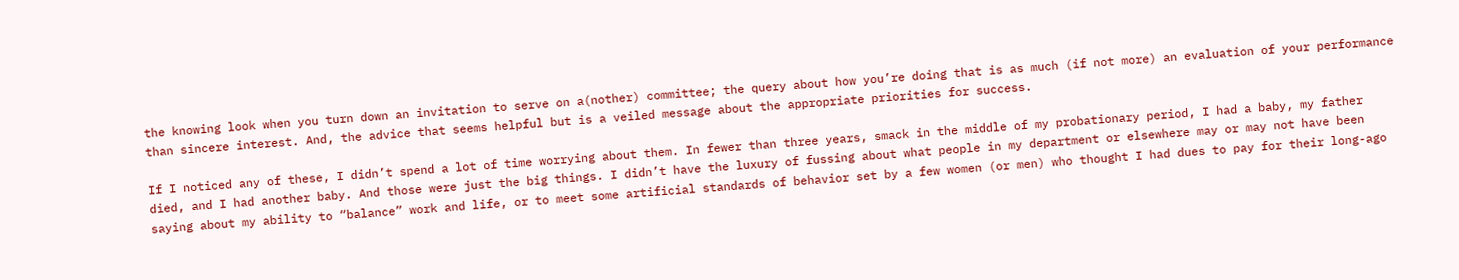the knowing look when you turn down an invitation to serve on a(nother) committee; the query about how you’re doing that is as much (if not more) an evaluation of your performance than sincere interest. And, the advice that seems helpful but is a veiled message about the appropriate priorities for success.

If I noticed any of these, I didn’t spend a lot of time worrying about them. In fewer than three years, smack in the middle of my probationary period, I had a baby, my father died, and I had another baby. And those were just the big things. I didn’t have the luxury of fussing about what people in my department or elsewhere may or may not have been saying about my ability to “balance” work and life, or to meet some artificial standards of behavior set by a few women (or men) who thought I had dues to pay for their long-ago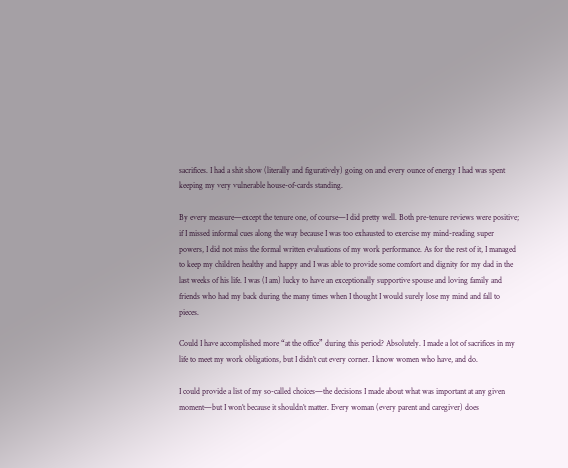sacrifices. I had a shit show (literally and figuratively) going on and every ounce of energy I had was spent keeping my very vulnerable house-of-cards standing.

By every measure—except the tenure one, of course—I did pretty well. Both pre-tenure reviews were positive; if I missed informal cues along the way because I was too exhausted to exercise my mind-reading super powers, I did not miss the formal written evaluations of my work performance. As for the rest of it, I managed to keep my children healthy and happy and I was able to provide some comfort and dignity for my dad in the last weeks of his life. I was (I am) lucky to have an exceptionally supportive spouse and loving family and friends who had my back during the many times when I thought I would surely lose my mind and fall to pieces.

Could I have accomplished more “at the office” during this period? Absolutely. I made a lot of sacrifices in my life to meet my work obligations, but I didn’t cut every corner. I know women who have, and do.

I could provide a list of my so-called choices—the decisions I made about what was important at any given moment—but I won’t because it shouldn’t matter. Every woman (every parent and caregiver) does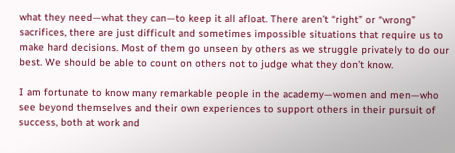what they need—what they can—to keep it all afloat. There aren’t “right” or “wrong” sacrifices, there are just difficult and sometimes impossible situations that require us to make hard decisions. Most of them go unseen by others as we struggle privately to do our best. We should be able to count on others not to judge what they don’t know.

I am fortunate to know many remarkable people in the academy—women and men—who see beyond themselves and their own experiences to support others in their pursuit of success, both at work and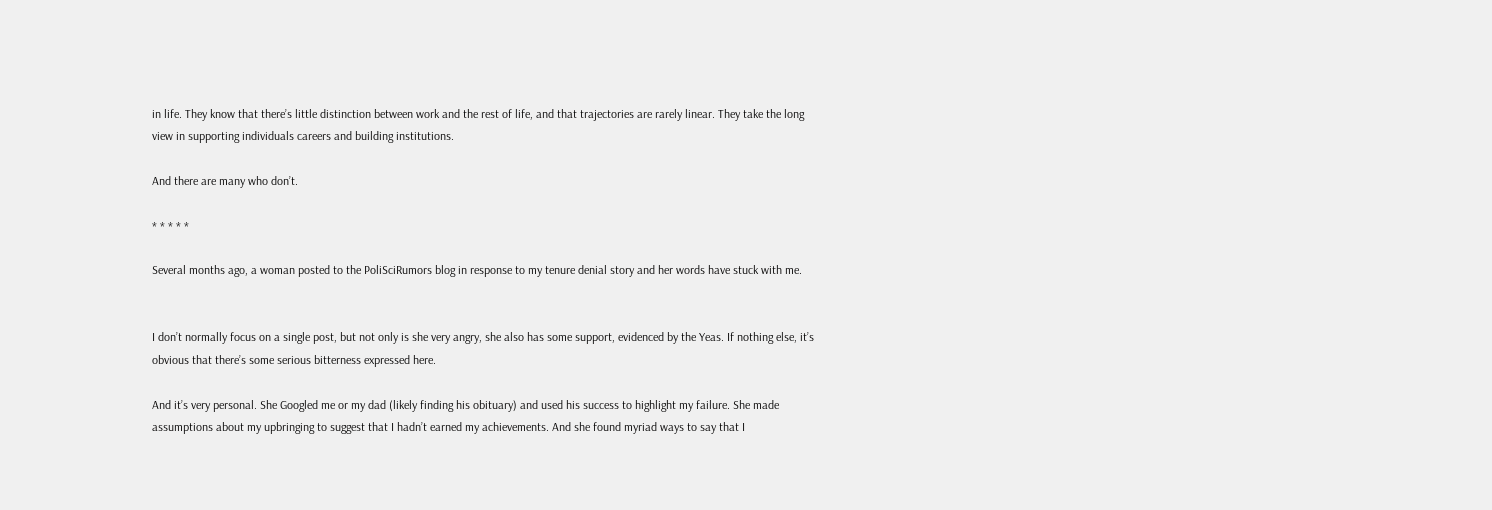in life. They know that there’s little distinction between work and the rest of life, and that trajectories are rarely linear. They take the long view in supporting individuals careers and building institutions.

And there are many who don’t.

* * * * *

Several months ago, a woman posted to the PoliSciRumors blog in response to my tenure denial story and her words have stuck with me.


I don’t normally focus on a single post, but not only is she very angry, she also has some support, evidenced by the Yeas. If nothing else, it’s obvious that there’s some serious bitterness expressed here.

And it’s very personal. She Googled me or my dad (likely finding his obituary) and used his success to highlight my failure. She made assumptions about my upbringing to suggest that I hadn’t earned my achievements. And she found myriad ways to say that I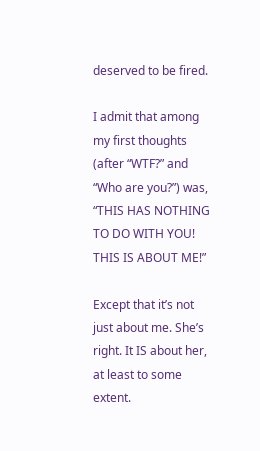deserved to be fired.

I admit that among my first thoughts (after “WTF?” and “Who are you?”) was, “THIS HAS NOTHING TO DO WITH YOU! THIS IS ABOUT ME!”

Except that it’s not just about me. She’s right. It IS about her, at least to some extent.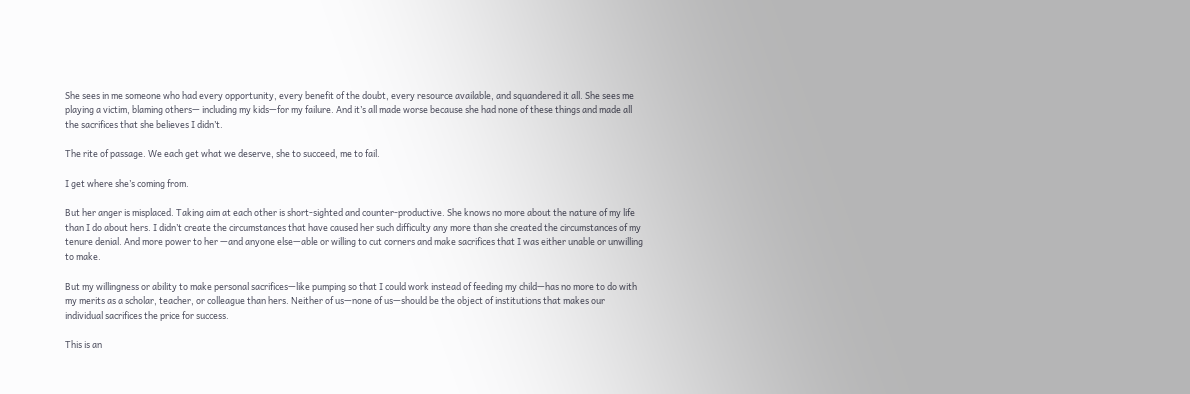She sees in me someone who had every opportunity, every benefit of the doubt, every resource available, and squandered it all. She sees me playing a victim, blaming others— including my kids—for my failure. And it’s all made worse because she had none of these things and made all the sacrifices that she believes I didn’t.

The rite of passage. We each get what we deserve, she to succeed, me to fail.

I get where she’s coming from.

But her anger is misplaced. Taking aim at each other is short-sighted and counter-productive. She knows no more about the nature of my life than I do about hers. I didn’t create the circumstances that have caused her such difficulty any more than she created the circumstances of my tenure denial. And more power to her —and anyone else—able or willing to cut corners and make sacrifices that I was either unable or unwilling to make.

But my willingness or ability to make personal sacrifices—like pumping so that I could work instead of feeding my child—has no more to do with my merits as a scholar, teacher, or colleague than hers. Neither of us—none of us—should be the object of institutions that makes our individual sacrifices the price for success.

This is an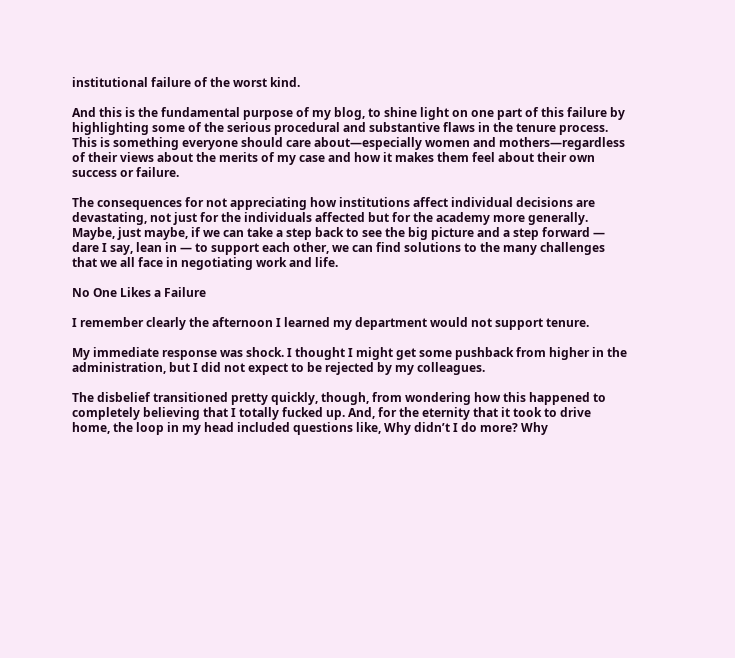institutional failure of the worst kind.

And this is the fundamental purpose of my blog, to shine light on one part of this failure by highlighting some of the serious procedural and substantive flaws in the tenure process. This is something everyone should care about—especially women and mothers—regardless of their views about the merits of my case and how it makes them feel about their own success or failure.

The consequences for not appreciating how institutions affect individual decisions are devastating, not just for the individuals affected but for the academy more generally. Maybe, just maybe, if we can take a step back to see the big picture and a step forward — dare I say, lean in — to support each other, we can find solutions to the many challenges that we all face in negotiating work and life.

No One Likes a Failure

I remember clearly the afternoon I learned my department would not support tenure.

My immediate response was shock. I thought I might get some pushback from higher in the administration, but I did not expect to be rejected by my colleagues.

The disbelief transitioned pretty quickly, though, from wondering how this happened to completely believing that I totally fucked up. And, for the eternity that it took to drive home, the loop in my head included questions like, Why didn’t I do more? Why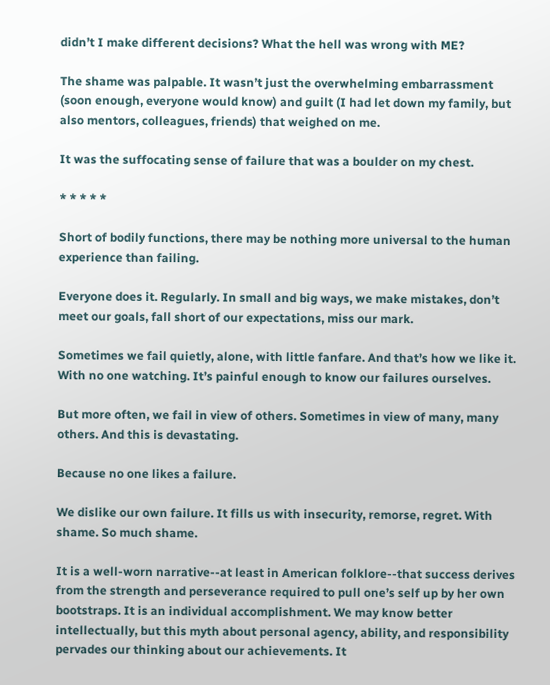didn’t I make different decisions? What the hell was wrong with ME?

The shame was palpable. It wasn’t just the overwhelming embarrassment (soon enough, everyone would know) and guilt (I had let down my family, but also mentors, colleagues, friends) that weighed on me.

It was the suffocating sense of failure that was a boulder on my chest.

* * * * *

Short of bodily functions, there may be nothing more universal to the human experience than failing.

Everyone does it. Regularly. In small and big ways, we make mistakes, don’t meet our goals, fall short of our expectations, miss our mark.

Sometimes we fail quietly, alone, with little fanfare. And that’s how we like it. With no one watching. It’s painful enough to know our failures ourselves.

But more often, we fail in view of others. Sometimes in view of many, many others. And this is devastating.

Because no one likes a failure.

We dislike our own failure. It fills us with insecurity, remorse, regret. With shame. So much shame.

It is a well-worn narrative--at least in American folklore--that success derives from the strength and perseverance required to pull one’s self up by her own bootstraps. It is an individual accomplishment. We may know better intellectually, but this myth about personal agency, ability, and responsibility pervades our thinking about our achievements. It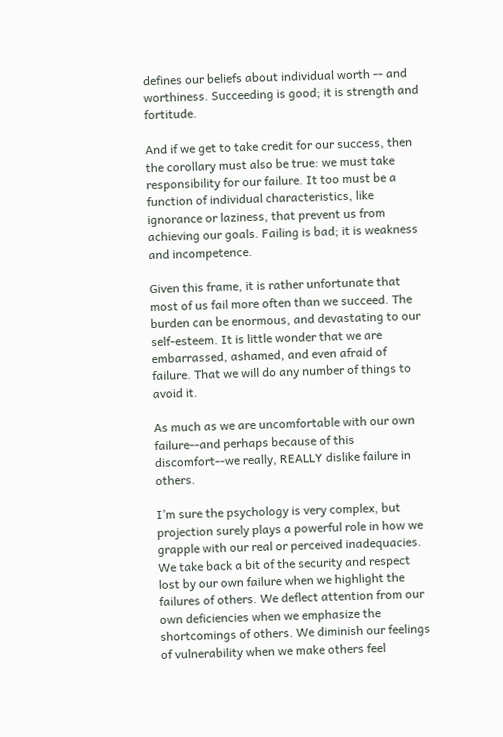defines our beliefs about individual worth -- and worthiness. Succeeding is good; it is strength and fortitude.

And if we get to take credit for our success, then the corollary must also be true: we must take responsibility for our failure. It too must be a function of individual characteristics, like ignorance or laziness, that prevent us from achieving our goals. Failing is bad; it is weakness and incompetence.

Given this frame, it is rather unfortunate that most of us fail more often than we succeed. The burden can be enormous, and devastating to our self-esteem. It is little wonder that we are embarrassed, ashamed, and even afraid of failure. That we will do any number of things to avoid it.

As much as we are uncomfortable with our own failure--and perhaps because of this discomfort--we really, REALLY dislike failure in others.

I’m sure the psychology is very complex, but projection surely plays a powerful role in how we grapple with our real or perceived inadequacies. We take back a bit of the security and respect lost by our own failure when we highlight the failures of others. We deflect attention from our own deficiencies when we emphasize the shortcomings of others. We diminish our feelings of vulnerability when we make others feel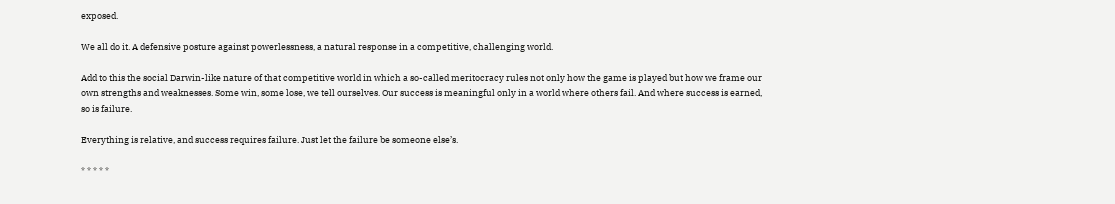exposed.

We all do it. A defensive posture against powerlessness, a natural response in a competitive, challenging world.

Add to this the social Darwin-like nature of that competitive world in which a so-called meritocracy rules not only how the game is played but how we frame our own strengths and weaknesses. Some win, some lose, we tell ourselves. Our success is meaningful only in a world where others fail. And where success is earned, so is failure.

Everything is relative, and success requires failure. Just let the failure be someone else’s.

* * * * *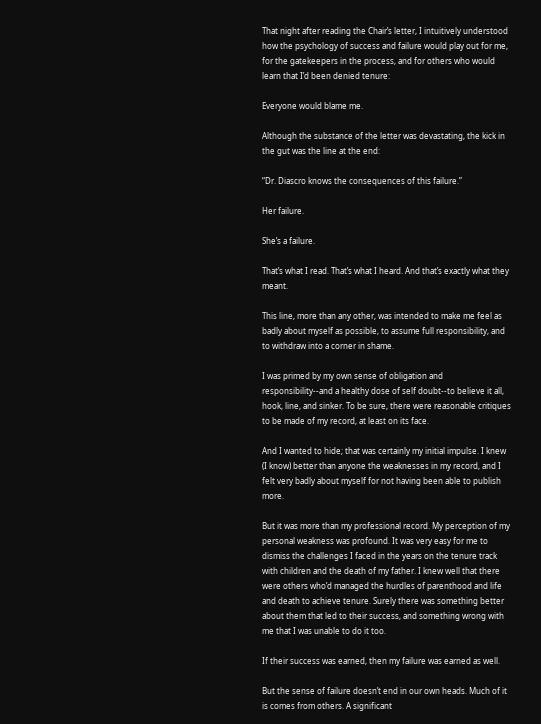That night after reading the Chair’s letter, I intuitively understood how the psychology of success and failure would play out for me, for the gatekeepers in the process, and for others who would learn that I’d been denied tenure:

Everyone would blame me.

Although the substance of the letter was devastating, the kick in the gut was the line at the end:

“Dr. Diascro knows the consequences of this failure.”

Her failure.

She’s a failure.

That’s what I read. That’s what I heard. And that’s exactly what they meant.

This line, more than any other, was intended to make me feel as badly about myself as possible, to assume full responsibility, and to withdraw into a corner in shame.

I was primed by my own sense of obligation and responsibility--and a healthy dose of self doubt--to believe it all, hook, line, and sinker. To be sure, there were reasonable critiques to be made of my record, at least on its face.

And I wanted to hide; that was certainly my initial impulse. I knew (I know) better than anyone the weaknesses in my record, and I felt very badly about myself for not having been able to publish more.

But it was more than my professional record. My perception of my personal weakness was profound. It was very easy for me to dismiss the challenges I faced in the years on the tenure track with children and the death of my father. I knew well that there were others who’d managed the hurdles of parenthood and life and death to achieve tenure. Surely there was something better about them that led to their success, and something wrong with me that I was unable to do it too.

If their success was earned, then my failure was earned as well.

But the sense of failure doesn’t end in our own heads. Much of it is comes from others. A significant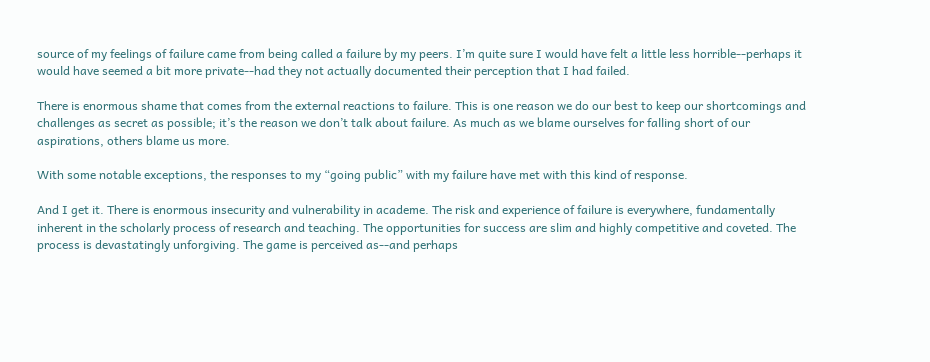source of my feelings of failure came from being called a failure by my peers. I’m quite sure I would have felt a little less horrible--perhaps it would have seemed a bit more private--had they not actually documented their perception that I had failed.

There is enormous shame that comes from the external reactions to failure. This is one reason we do our best to keep our shortcomings and challenges as secret as possible; it’s the reason we don’t talk about failure. As much as we blame ourselves for falling short of our aspirations, others blame us more.

With some notable exceptions, the responses to my “going public” with my failure have met with this kind of response.

And I get it. There is enormous insecurity and vulnerability in academe. The risk and experience of failure is everywhere, fundamentally inherent in the scholarly process of research and teaching. The opportunities for success are slim and highly competitive and coveted. The process is devastatingly unforgiving. The game is perceived as--and perhaps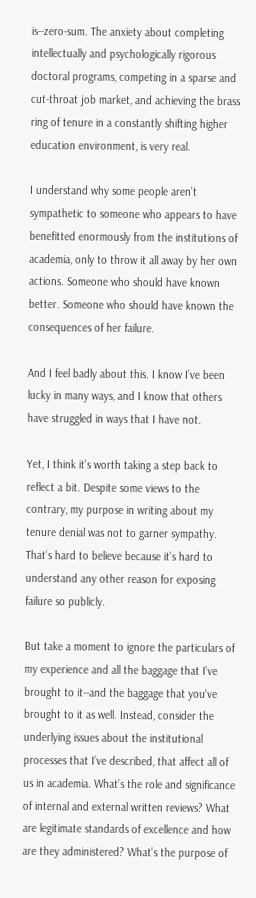is--zero-sum. The anxiety about completing intellectually and psychologically rigorous doctoral programs, competing in a sparse and cut-throat job market, and achieving the brass ring of tenure in a constantly shifting higher education environment, is very real.

I understand why some people aren’t sympathetic to someone who appears to have benefitted enormously from the institutions of academia, only to throw it all away by her own actions. Someone who should have known better. Someone who should have known the consequences of her failure.

And I feel badly about this. I know I’ve been lucky in many ways, and I know that others have struggled in ways that I have not.

Yet, I think it’s worth taking a step back to reflect a bit. Despite some views to the contrary, my purpose in writing about my tenure denial was not to garner sympathy. That’s hard to believe because it’s hard to understand any other reason for exposing failure so publicly.

But take a moment to ignore the particulars of my experience and all the baggage that I’ve brought to it--and the baggage that you've brought to it as well. Instead, consider the underlying issues about the institutional processes that I’ve described, that affect all of us in academia. What’s the role and significance of internal and external written reviews? What are legitimate standards of excellence and how are they administered? What’s the purpose of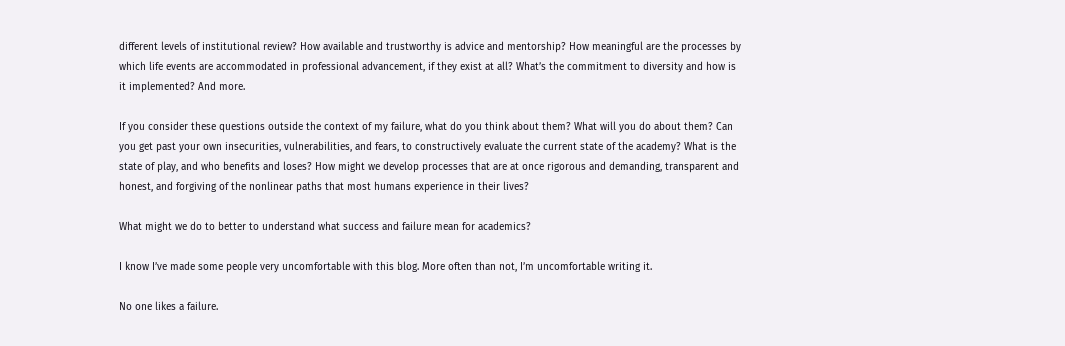different levels of institutional review? How available and trustworthy is advice and mentorship? How meaningful are the processes by which life events are accommodated in professional advancement, if they exist at all? What’s the commitment to diversity and how is it implemented? And more.

If you consider these questions outside the context of my failure, what do you think about them? What will you do about them? Can you get past your own insecurities, vulnerabilities, and fears, to constructively evaluate the current state of the academy? What is the state of play, and who benefits and loses? How might we develop processes that are at once rigorous and demanding, transparent and honest, and forgiving of the nonlinear paths that most humans experience in their lives?

What might we do to better to understand what success and failure mean for academics?

I know I’ve made some people very uncomfortable with this blog. More often than not, I’m uncomfortable writing it.

No one likes a failure.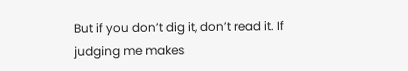But if you don’t dig it, don’t read it. If judging me makes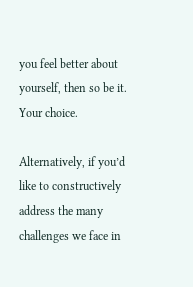you feel better about yourself, then so be it. Your choice.

Alternatively, if you’d like to constructively address the many challenges we face in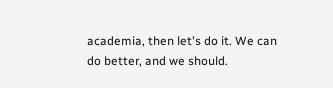academia, then let's do it. We can do better, and we should.